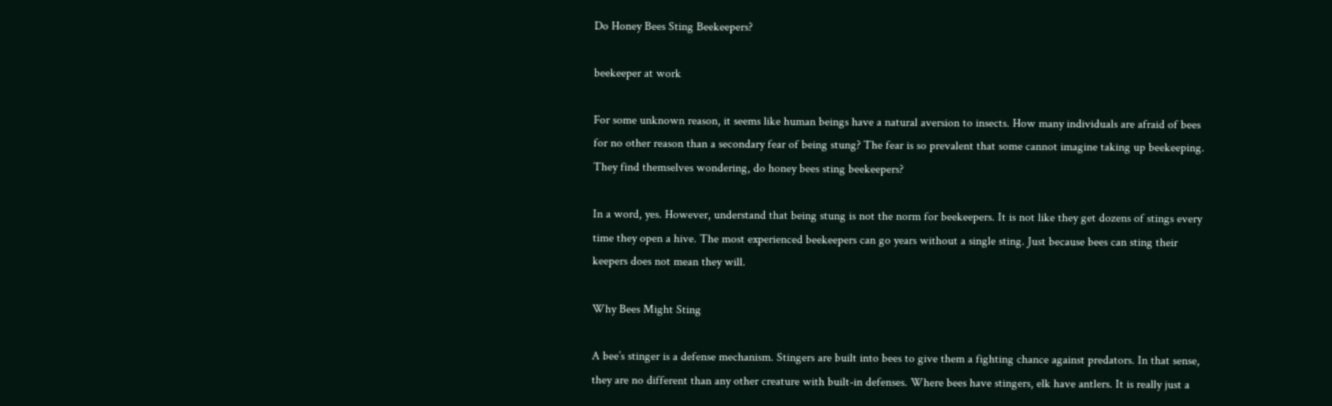Do Honey Bees Sting Beekeepers?

beekeeper at work

For some unknown reason, it seems like human beings have a natural aversion to insects. How many individuals are afraid of bees for no other reason than a secondary fear of being stung? The fear is so prevalent that some cannot imagine taking up beekeeping. They find themselves wondering, do honey bees sting beekeepers?

In a word, yes. However, understand that being stung is not the norm for beekeepers. It is not like they get dozens of stings every time they open a hive. The most experienced beekeepers can go years without a single sting. Just because bees can sting their keepers does not mean they will.

Why Bees Might Sting

A bee’s stinger is a defense mechanism. Stingers are built into bees to give them a fighting chance against predators. In that sense, they are no different than any other creature with built-in defenses. Where bees have stingers, elk have antlers. It is really just a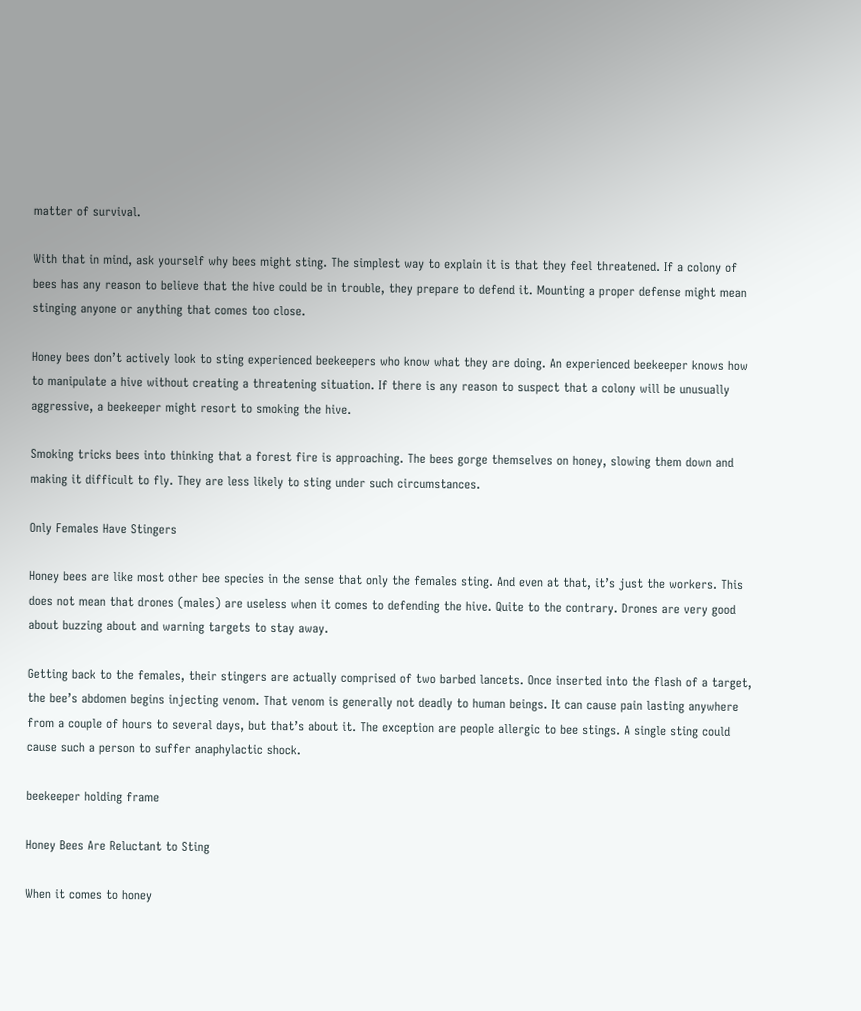matter of survival.

With that in mind, ask yourself why bees might sting. The simplest way to explain it is that they feel threatened. If a colony of bees has any reason to believe that the hive could be in trouble, they prepare to defend it. Mounting a proper defense might mean stinging anyone or anything that comes too close.

Honey bees don’t actively look to sting experienced beekeepers who know what they are doing. An experienced beekeeper knows how to manipulate a hive without creating a threatening situation. If there is any reason to suspect that a colony will be unusually aggressive, a beekeeper might resort to smoking the hive.

Smoking tricks bees into thinking that a forest fire is approaching. The bees gorge themselves on honey, slowing them down and making it difficult to fly. They are less likely to sting under such circumstances.

Only Females Have Stingers

Honey bees are like most other bee species in the sense that only the females sting. And even at that, it’s just the workers. This does not mean that drones (males) are useless when it comes to defending the hive. Quite to the contrary. Drones are very good about buzzing about and warning targets to stay away.

Getting back to the females, their stingers are actually comprised of two barbed lancets. Once inserted into the flash of a target, the bee’s abdomen begins injecting venom. That venom is generally not deadly to human beings. It can cause pain lasting anywhere from a couple of hours to several days, but that’s about it. The exception are people allergic to bee stings. A single sting could cause such a person to suffer anaphylactic shock.

beekeeper holding frame

Honey Bees Are Reluctant to Sting

When it comes to honey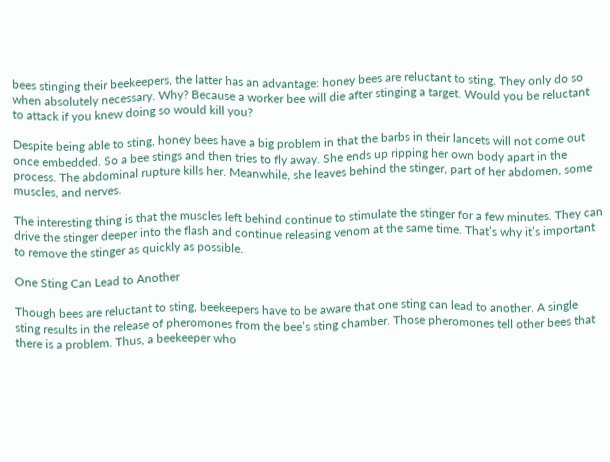bees stinging their beekeepers, the latter has an advantage: honey bees are reluctant to sting. They only do so when absolutely necessary. Why? Because a worker bee will die after stinging a target. Would you be reluctant to attack if you knew doing so would kill you?

Despite being able to sting, honey bees have a big problem in that the barbs in their lancets will not come out once embedded. So a bee stings and then tries to fly away. She ends up ripping her own body apart in the process. The abdominal rupture kills her. Meanwhile, she leaves behind the stinger, part of her abdomen, some muscles, and nerves.

The interesting thing is that the muscles left behind continue to stimulate the stinger for a few minutes. They can drive the stinger deeper into the flash and continue releasing venom at the same time. That’s why it’s important to remove the stinger as quickly as possible.

One Sting Can Lead to Another

Though bees are reluctant to sting, beekeepers have to be aware that one sting can lead to another. A single sting results in the release of pheromones from the bee’s sting chamber. Those pheromones tell other bees that there is a problem. Thus, a beekeeper who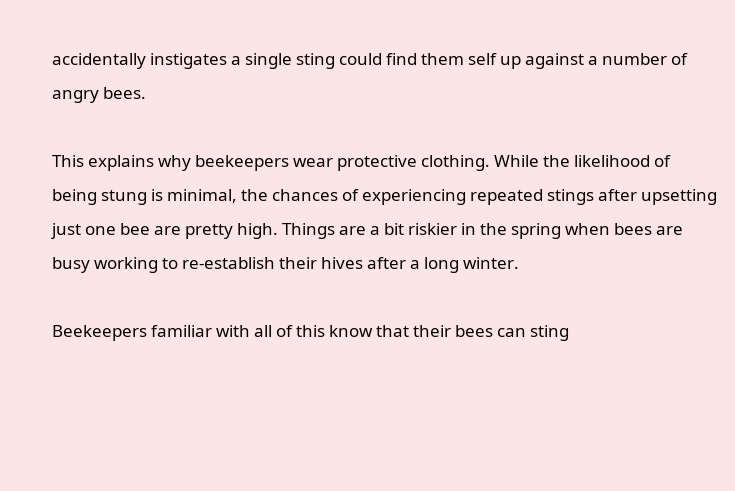accidentally instigates a single sting could find them self up against a number of angry bees.

This explains why beekeepers wear protective clothing. While the likelihood of being stung is minimal, the chances of experiencing repeated stings after upsetting just one bee are pretty high. Things are a bit riskier in the spring when bees are busy working to re-establish their hives after a long winter.

Beekeepers familiar with all of this know that their bees can sting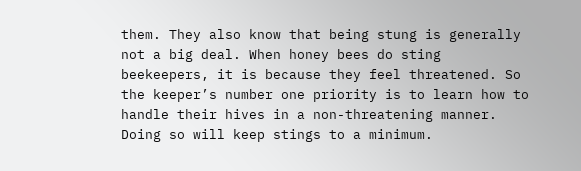them. They also know that being stung is generally not a big deal. When honey bees do sting beekeepers, it is because they feel threatened. So the keeper’s number one priority is to learn how to handle their hives in a non-threatening manner. Doing so will keep stings to a minimum.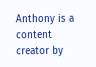Anthony is a content creator by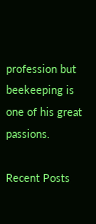profession but beekeeping is one of his great passions.

Recent Posts